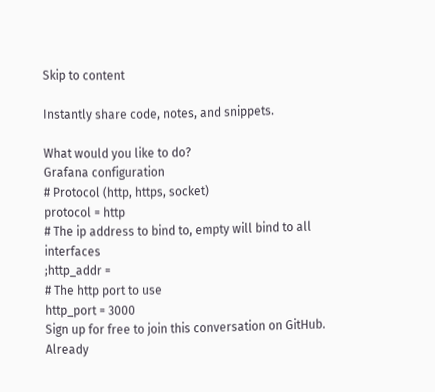Skip to content

Instantly share code, notes, and snippets.

What would you like to do?
Grafana configuration
# Protocol (http, https, socket)
protocol = http
# The ip address to bind to, empty will bind to all interfaces
;http_addr =
# The http port to use
http_port = 3000
Sign up for free to join this conversation on GitHub. Already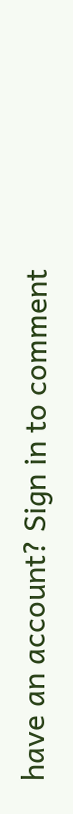have an account? Sign in to comment